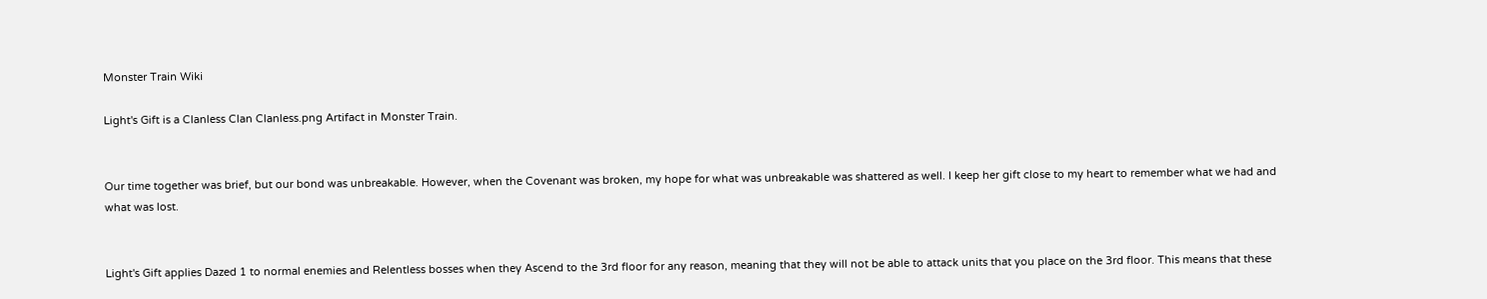Monster Train Wiki

Light's Gift is a Clanless Clan Clanless.png Artifact in Monster Train.


Our time together was brief, but our bond was unbreakable. However, when the Covenant was broken, my hope for what was unbreakable was shattered as well. I keep her gift close to my heart to remember what we had and what was lost.


Light's Gift applies Dazed 1 to normal enemies and Relentless bosses when they Ascend to the 3rd floor for any reason, meaning that they will not be able to attack units that you place on the 3rd floor. This means that these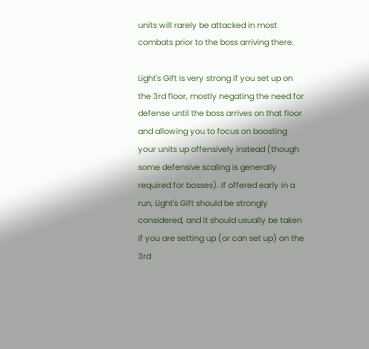units will rarely be attacked in most combats prior to the boss arriving there.

Light's Gift is very strong if you set up on the 3rd floor, mostly negating the need for defense until the boss arrives on that floor and allowing you to focus on boosting your units up offensively instead (though some defensive scaling is generally required for bosses). If offered early in a run, Light's Gift should be strongly considered, and it should usually be taken if you are setting up (or can set up) on the 3rd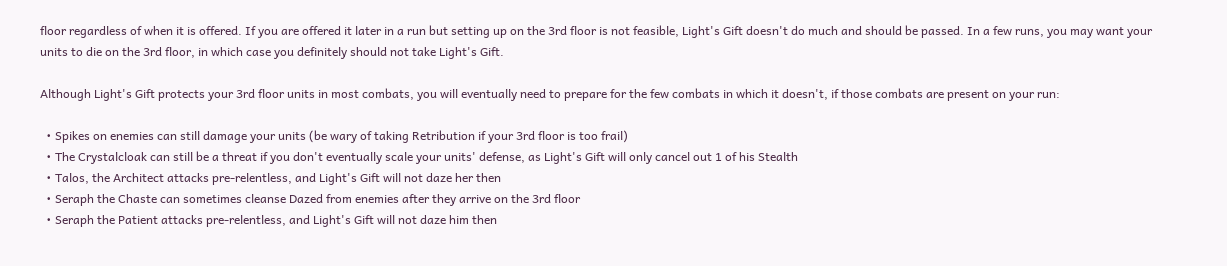floor regardless of when it is offered. If you are offered it later in a run but setting up on the 3rd floor is not feasible, Light's Gift doesn't do much and should be passed. In a few runs, you may want your units to die on the 3rd floor, in which case you definitely should not take Light's Gift.

Although Light's Gift protects your 3rd floor units in most combats, you will eventually need to prepare for the few combats in which it doesn't, if those combats are present on your run:

  • Spikes on enemies can still damage your units (be wary of taking Retribution if your 3rd floor is too frail)
  • The Crystalcloak can still be a threat if you don't eventually scale your units' defense, as Light's Gift will only cancel out 1 of his Stealth
  • Talos, the Architect attacks pre-relentless, and Light's Gift will not daze her then
  • Seraph the Chaste can sometimes cleanse Dazed from enemies after they arrive on the 3rd floor
  • Seraph the Patient attacks pre-relentless, and Light's Gift will not daze him then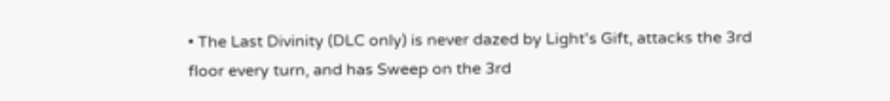• The Last Divinity (DLC only) is never dazed by Light's Gift, attacks the 3rd floor every turn, and has Sweep on the 3rd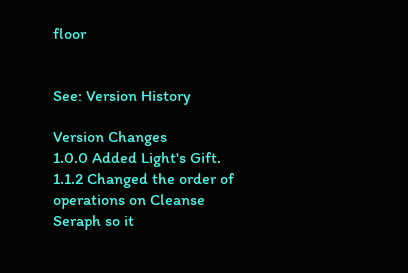floor


See: Version History

Version Changes
1.0.0 Added Light's Gift.
1.1.2 Changed the order of operations on Cleanse Seraph so it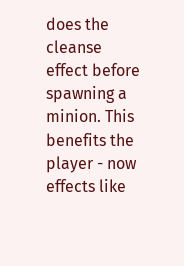does the cleanse effect before spawning a minion. This benefits the player - now effects like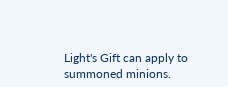Light's Gift can apply to summoned minions.